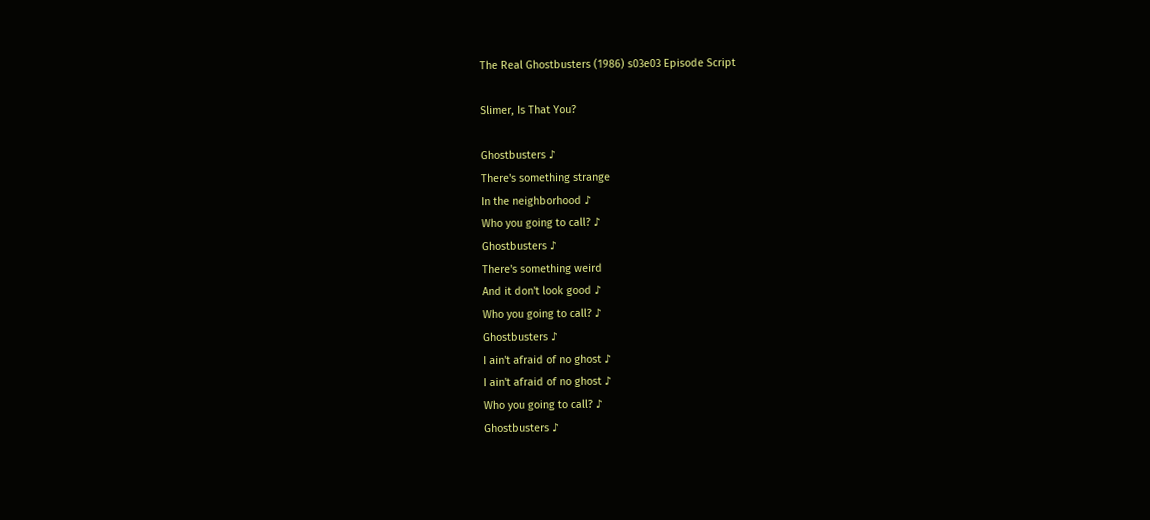The Real Ghostbusters (1986) s03e03 Episode Script

Slimer, Is That You?

Ghostbusters ♪
There's something strange
In the neighborhood ♪
Who you going to call? ♪
Ghostbusters ♪
There's something weird
And it don't look good ♪
Who you going to call? ♪
Ghostbusters ♪
I ain't afraid of no ghost ♪
I ain't afraid of no ghost ♪
Who you going to call? ♪
Ghostbusters ♪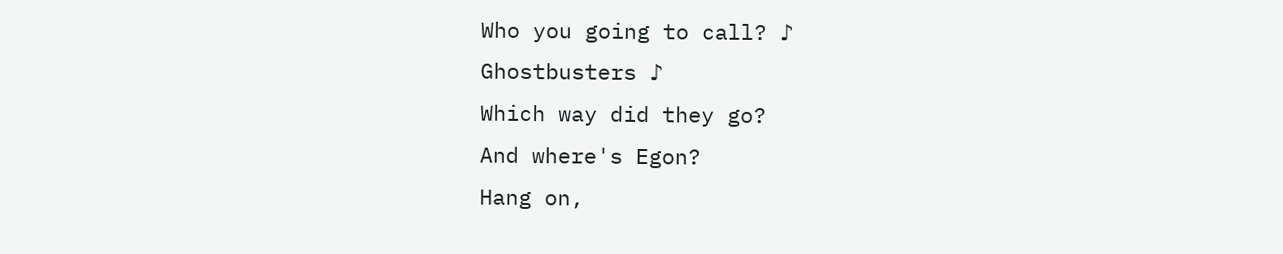Who you going to call? ♪
Ghostbusters ♪
Which way did they go?
And where's Egon?
Hang on,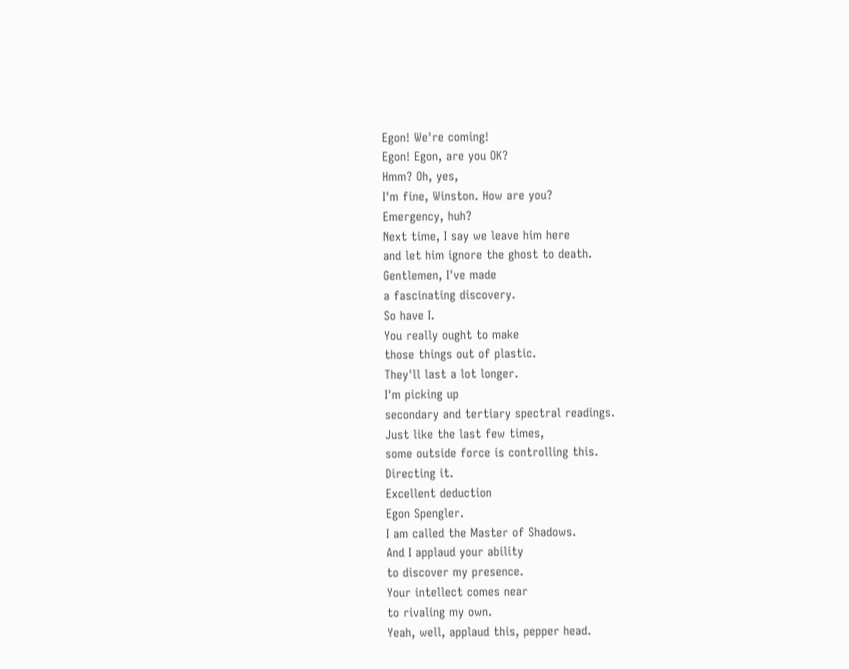Egon! We're coming!
Egon! Egon, are you OK?
Hmm? Oh, yes,
I'm fine, Winston. How are you?
Emergency, huh?
Next time, I say we leave him here
and let him ignore the ghost to death.
Gentlemen, I've made
a fascinating discovery.
So have I.
You really ought to make
those things out of plastic.
They'll last a lot longer.
I'm picking up
secondary and tertiary spectral readings.
Just like the last few times,
some outside force is controlling this.
Directing it.
Excellent deduction
Egon Spengler.
I am called the Master of Shadows.
And I applaud your ability
to discover my presence.
Your intellect comes near
to rivaling my own.
Yeah, well, applaud this, pepper head.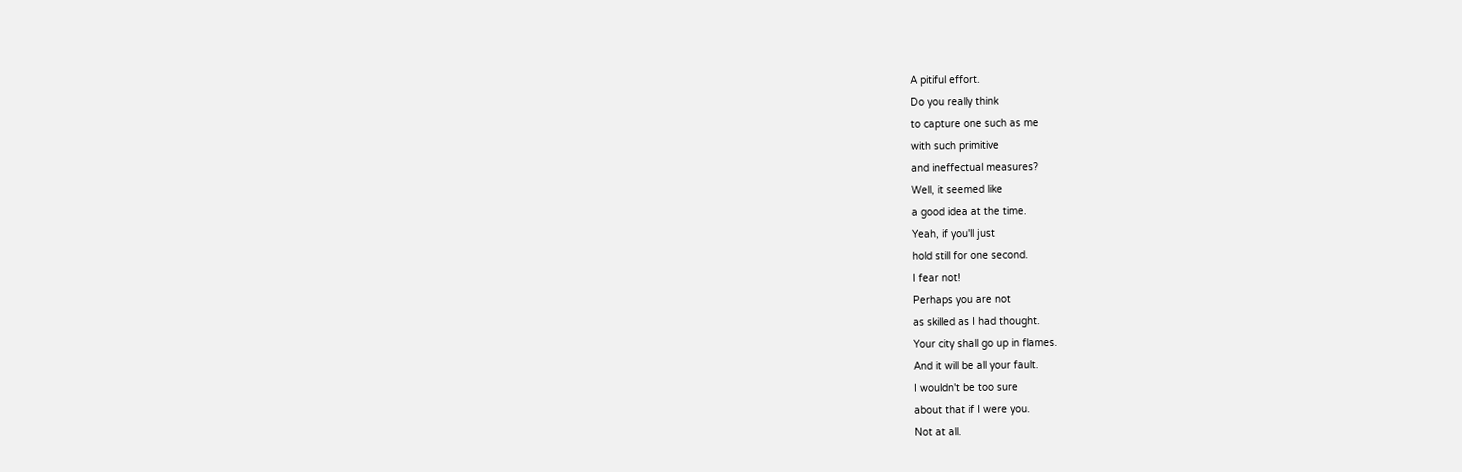A pitiful effort.
Do you really think
to capture one such as me
with such primitive
and ineffectual measures?
Well, it seemed like
a good idea at the time.
Yeah, if you'll just
hold still for one second.
I fear not!
Perhaps you are not
as skilled as I had thought.
Your city shall go up in flames.
And it will be all your fault.
I wouldn't be too sure
about that if I were you.
Not at all.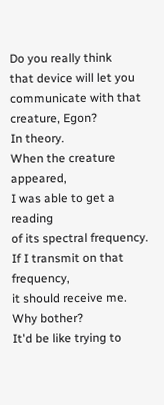Do you really think
that device will let you
communicate with that creature, Egon?
In theory.
When the creature appeared,
I was able to get a reading
of its spectral frequency.
If I transmit on that frequency,
it should receive me.
Why bother?
It'd be like trying to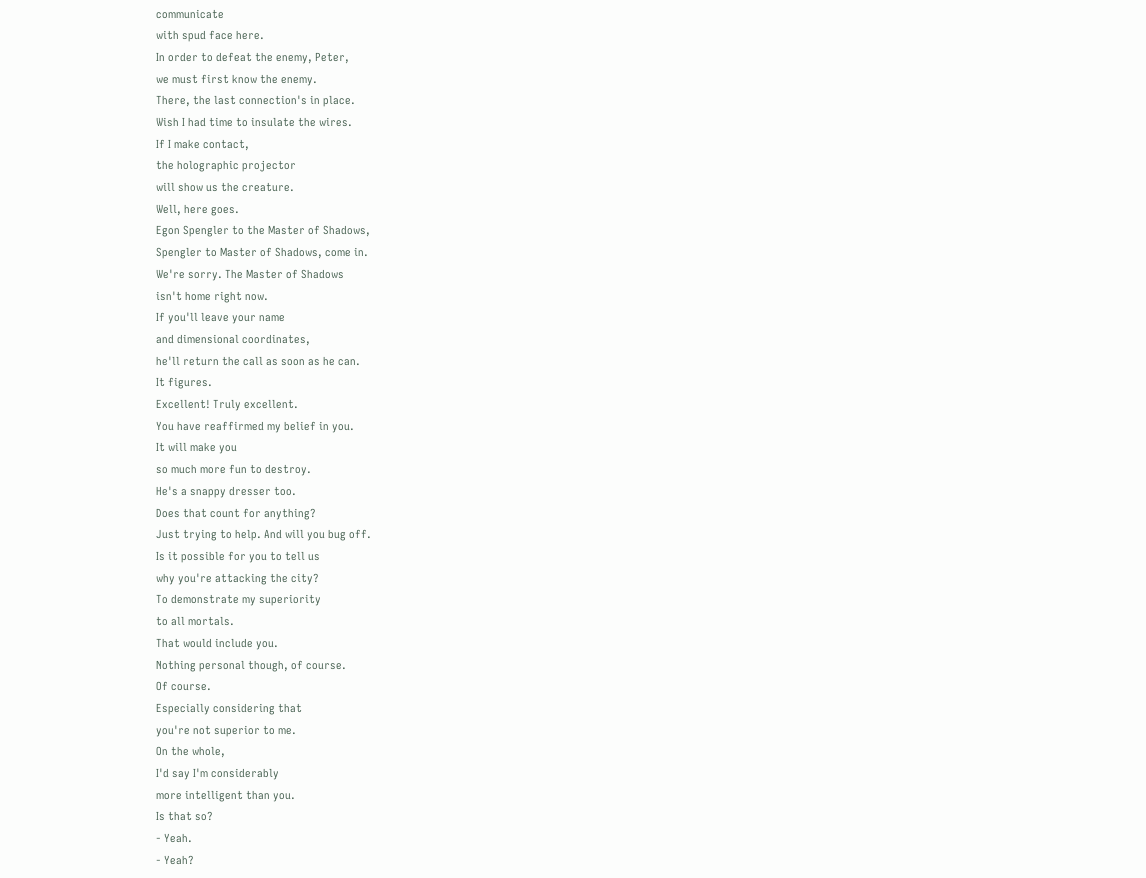communicate
with spud face here.
In order to defeat the enemy, Peter,
we must first know the enemy.
There, the last connection's in place.
Wish I had time to insulate the wires.
If I make contact,
the holographic projector
will show us the creature.
Well, here goes.
Egon Spengler to the Master of Shadows,
Spengler to Master of Shadows, come in.
We're sorry. The Master of Shadows
isn't home right now.
If you'll leave your name
and dimensional coordinates,
he'll return the call as soon as he can.
It figures.
Excellent! Truly excellent.
You have reaffirmed my belief in you.
It will make you
so much more fun to destroy.
He's a snappy dresser too.
Does that count for anything?
Just trying to help. And will you bug off.
Is it possible for you to tell us
why you're attacking the city?
To demonstrate my superiority
to all mortals.
That would include you.
Nothing personal though, of course.
Of course.
Especially considering that
you're not superior to me.
On the whole,
I'd say I'm considerably
more intelligent than you.
Is that so?
- Yeah.
- Yeah?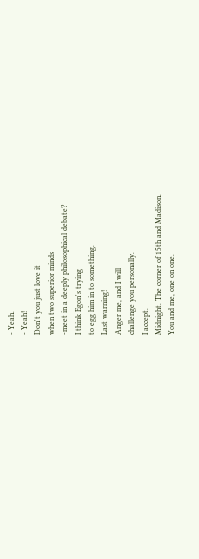- Yeah.
- Yeah!
Don't you just love it
when two superior minds
-meet in a deeply philosophical debate?
I think Egon's trying
to egg him in to something.
Last warning!
Anger me, and I will
challenge you personally.
I accept.
Midnight. The corner of 15th and Madison.
You and me, one on one.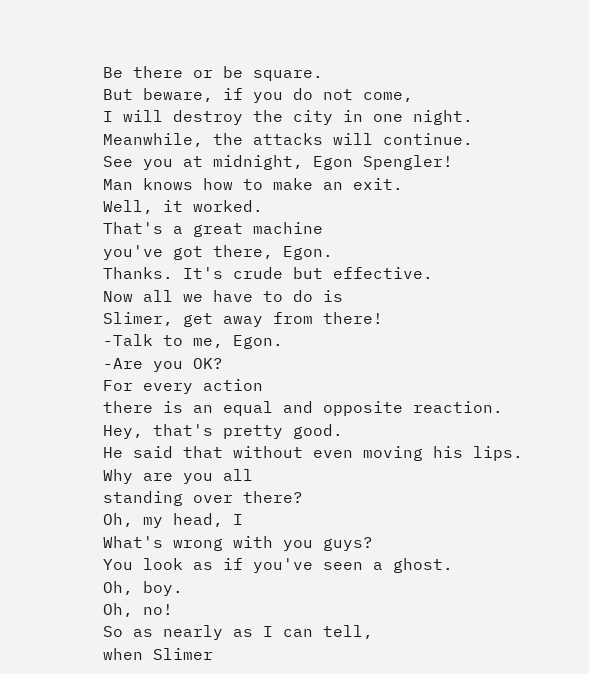Be there or be square.
But beware, if you do not come,
I will destroy the city in one night.
Meanwhile, the attacks will continue.
See you at midnight, Egon Spengler!
Man knows how to make an exit.
Well, it worked.
That's a great machine
you've got there, Egon.
Thanks. It's crude but effective.
Now all we have to do is
Slimer, get away from there!
-Talk to me, Egon.
-Are you OK?
For every action
there is an equal and opposite reaction.
Hey, that's pretty good.
He said that without even moving his lips.
Why are you all
standing over there?
Oh, my head, I
What's wrong with you guys?
You look as if you've seen a ghost.
Oh, boy.
Oh, no!
So as nearly as I can tell,
when Slimer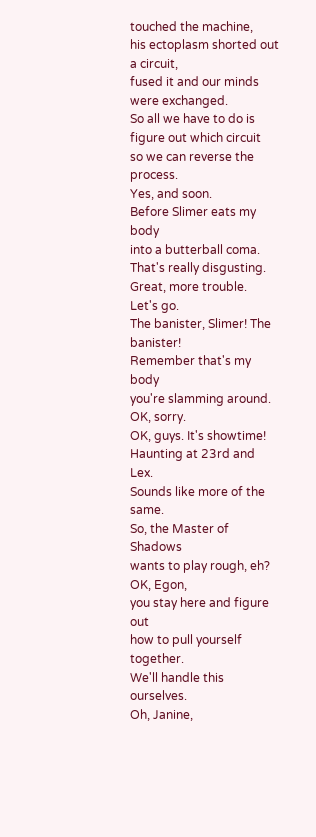touched the machine,
his ectoplasm shorted out a circuit,
fused it and our minds were exchanged.
So all we have to do is
figure out which circuit
so we can reverse the process.
Yes, and soon.
Before Slimer eats my body
into a butterball coma.
That's really disgusting.
Great, more trouble.
Let's go.
The banister, Slimer! The banister!
Remember that's my body
you're slamming around.
OK, sorry.
OK, guys. It's showtime!
Haunting at 23rd and Lex.
Sounds like more of the same.
So, the Master of Shadows
wants to play rough, eh?
OK, Egon,
you stay here and figure out
how to pull yourself together.
We'll handle this ourselves.
Oh, Janine,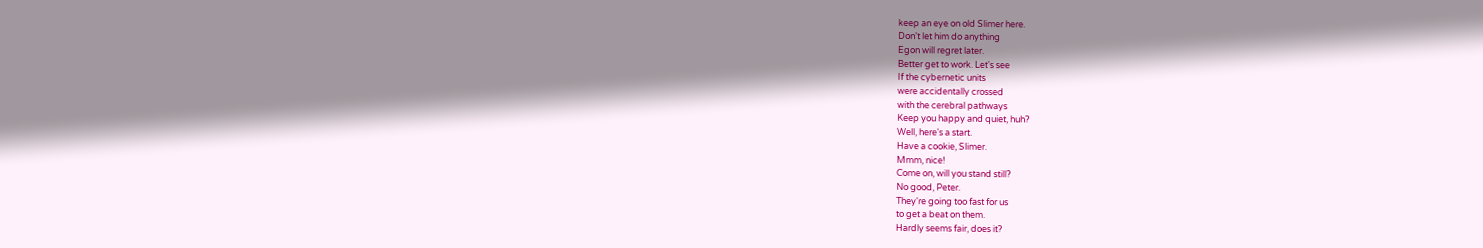keep an eye on old Slimer here.
Don't let him do anything
Egon will regret later.
Better get to work. Let's see
If the cybernetic units
were accidentally crossed
with the cerebral pathways
Keep you happy and quiet, huh?
Well, here's a start.
Have a cookie, Slimer.
Mmm, nice!
Come on, will you stand still?
No good, Peter.
They're going too fast for us
to get a beat on them.
Hardly seems fair, does it?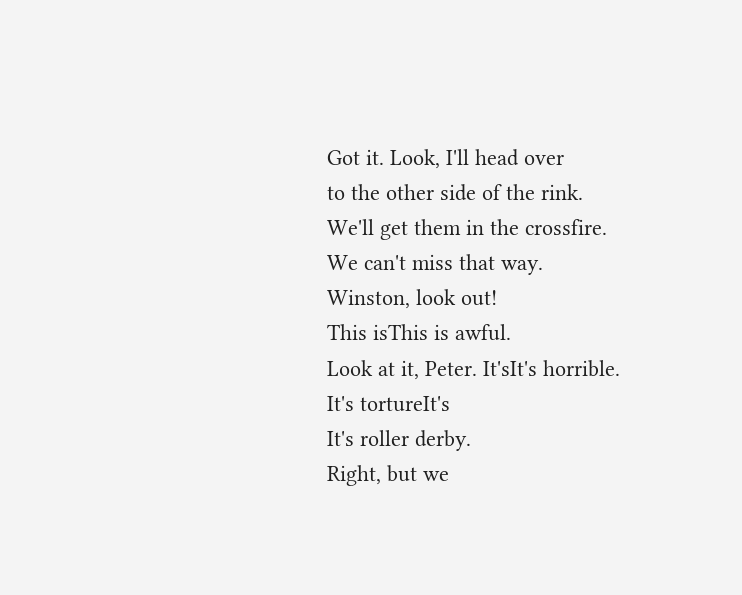Got it. Look, I'll head over
to the other side of the rink.
We'll get them in the crossfire.
We can't miss that way.
Winston, look out!
This isThis is awful.
Look at it, Peter. It'sIt's horrible.
It's tortureIt's
It's roller derby.
Right, but we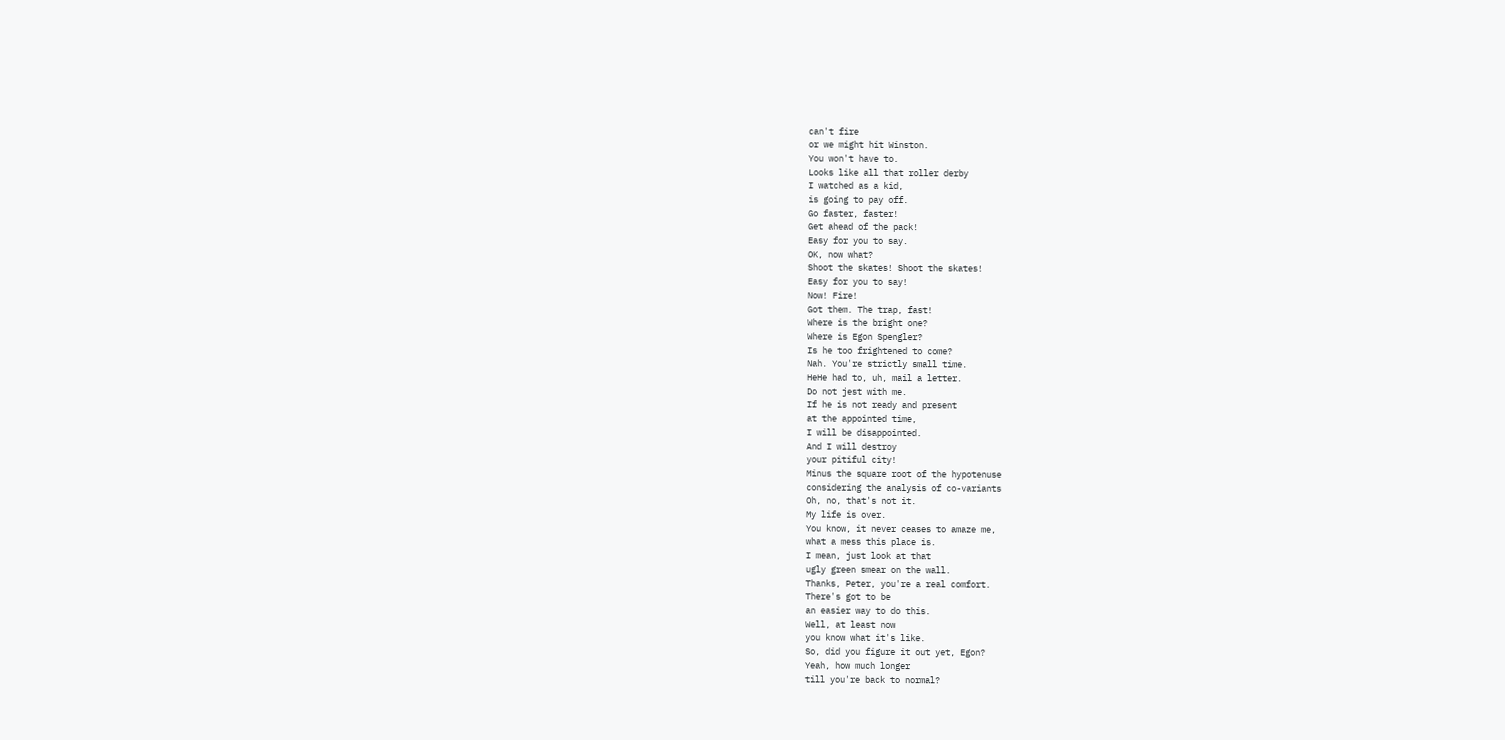can't fire
or we might hit Winston.
You won't have to.
Looks like all that roller derby
I watched as a kid,
is going to pay off.
Go faster, faster!
Get ahead of the pack!
Easy for you to say.
OK, now what?
Shoot the skates! Shoot the skates!
Easy for you to say!
Now! Fire!
Got them. The trap, fast!
Where is the bright one?
Where is Egon Spengler?
Is he too frightened to come?
Nah. You're strictly small time.
HeHe had to, uh, mail a letter.
Do not jest with me.
If he is not ready and present
at the appointed time,
I will be disappointed.
And I will destroy
your pitiful city!
Minus the square root of the hypotenuse
considering the analysis of co-variants
Oh, no, that's not it.
My life is over.
You know, it never ceases to amaze me,
what a mess this place is.
I mean, just look at that
ugly green smear on the wall.
Thanks, Peter, you're a real comfort.
There's got to be
an easier way to do this.
Well, at least now
you know what it's like.
So, did you figure it out yet, Egon?
Yeah, how much longer
till you're back to normal?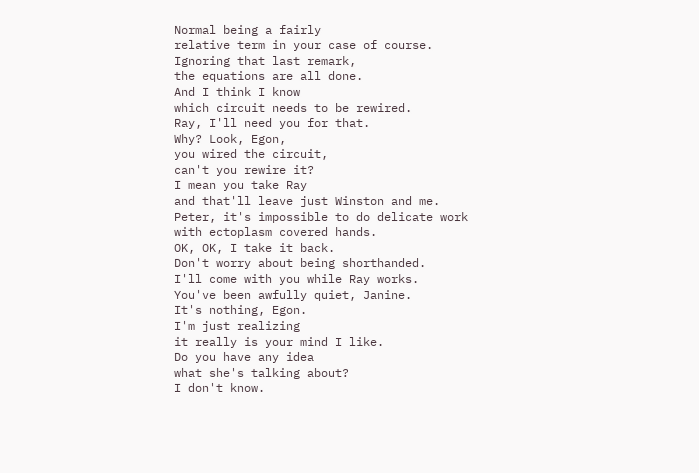Normal being a fairly
relative term in your case of course.
Ignoring that last remark,
the equations are all done.
And I think I know
which circuit needs to be rewired.
Ray, I'll need you for that.
Why? Look, Egon,
you wired the circuit,
can't you rewire it?
I mean you take Ray
and that'll leave just Winston and me.
Peter, it's impossible to do delicate work
with ectoplasm covered hands.
OK, OK, I take it back.
Don't worry about being shorthanded.
I'll come with you while Ray works.
You've been awfully quiet, Janine.
It's nothing, Egon.
I'm just realizing
it really is your mind I like.
Do you have any idea
what she's talking about?
I don't know.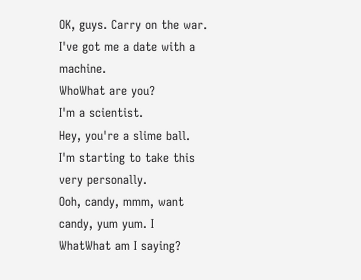OK, guys. Carry on the war.
I've got me a date with a machine.
WhoWhat are you?
I'm a scientist.
Hey, you're a slime ball.
I'm starting to take this very personally.
Ooh, candy, mmm, want candy, yum yum. I
WhatWhat am I saying?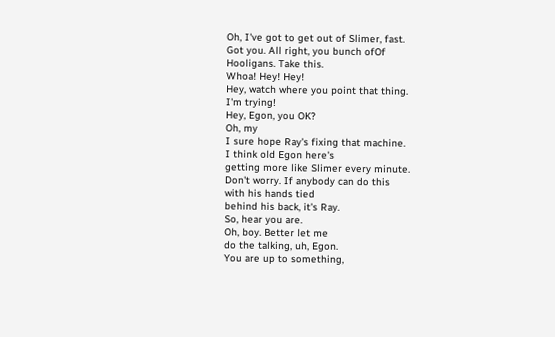Oh, I've got to get out of Slimer, fast.
Got you. All right, you bunch ofOf
Hooligans. Take this.
Whoa! Hey! Hey!
Hey, watch where you point that thing.
I'm trying!
Hey, Egon, you OK?
Oh, my
I sure hope Ray's fixing that machine.
I think old Egon here's
getting more like Slimer every minute.
Don't worry. If anybody can do this
with his hands tied
behind his back, it's Ray.
So, hear you are.
Oh, boy. Better let me
do the talking, uh, Egon.
You are up to something,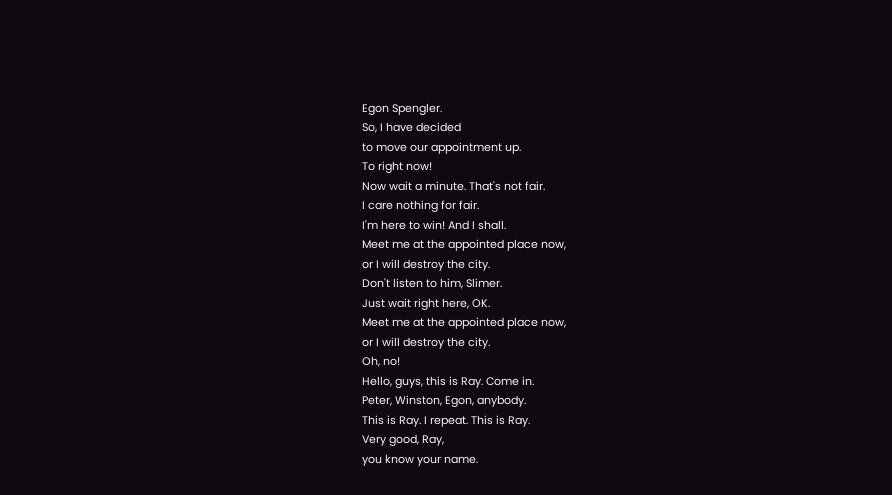Egon Spengler.
So, I have decided
to move our appointment up.
To right now!
Now wait a minute. That's not fair.
I care nothing for fair.
I'm here to win! And I shall.
Meet me at the appointed place now,
or I will destroy the city.
Don't listen to him, Slimer.
Just wait right here, OK.
Meet me at the appointed place now,
or I will destroy the city.
Oh, no!
Hello, guys, this is Ray. Come in.
Peter, Winston, Egon, anybody.
This is Ray. I repeat. This is Ray.
Very good, Ray,
you know your name.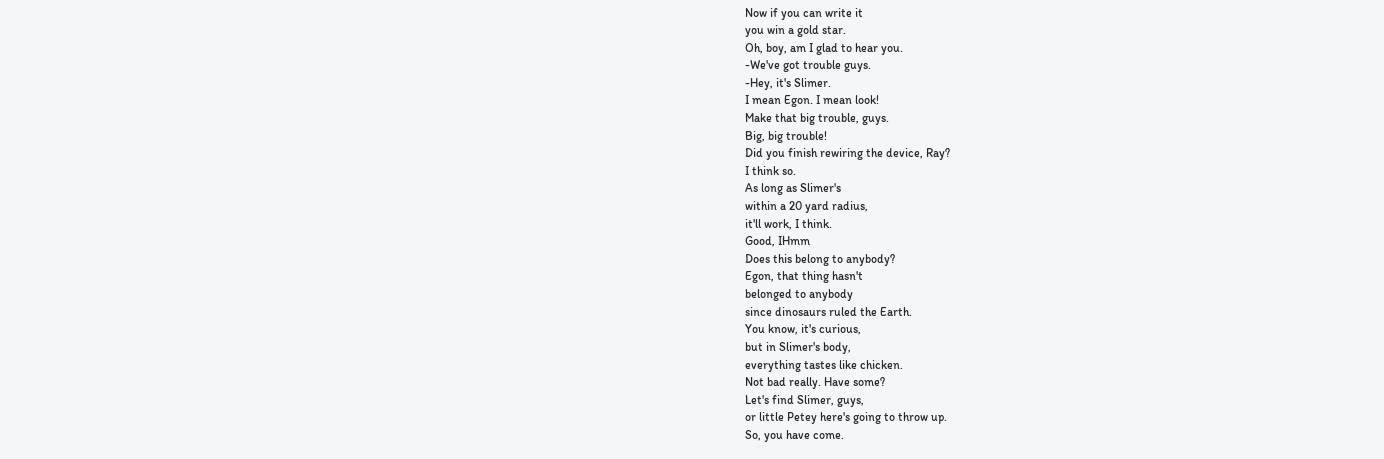Now if you can write it
you win a gold star.
Oh, boy, am I glad to hear you.
-We've got trouble guys.
-Hey, it's Slimer.
I mean Egon. I mean look!
Make that big trouble, guys.
Big, big trouble!
Did you finish rewiring the device, Ray?
I think so.
As long as Slimer's
within a 20 yard radius,
it'll work, I think.
Good, IHmm
Does this belong to anybody?
Egon, that thing hasn't
belonged to anybody
since dinosaurs ruled the Earth.
You know, it's curious,
but in Slimer's body,
everything tastes like chicken.
Not bad really. Have some?
Let's find Slimer, guys,
or little Petey here's going to throw up.
So, you have come.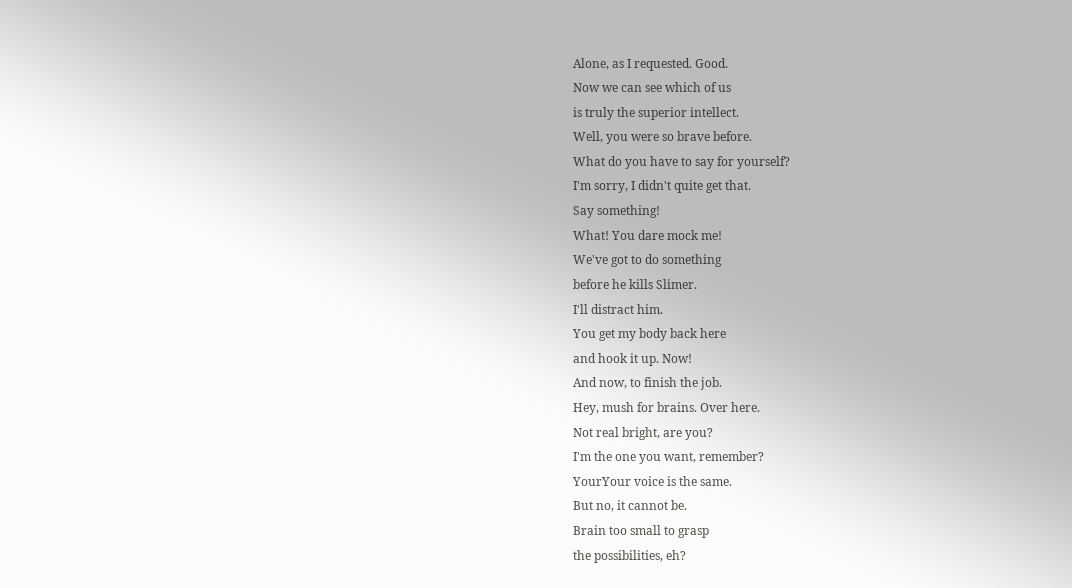Alone, as I requested. Good.
Now we can see which of us
is truly the superior intellect.
Well, you were so brave before.
What do you have to say for yourself?
I'm sorry, I didn't quite get that.
Say something!
What! You dare mock me!
We've got to do something
before he kills Slimer.
I'll distract him.
You get my body back here
and hook it up. Now!
And now, to finish the job.
Hey, mush for brains. Over here.
Not real bright, are you?
I'm the one you want, remember?
YourYour voice is the same.
But no, it cannot be.
Brain too small to grasp
the possibilities, eh?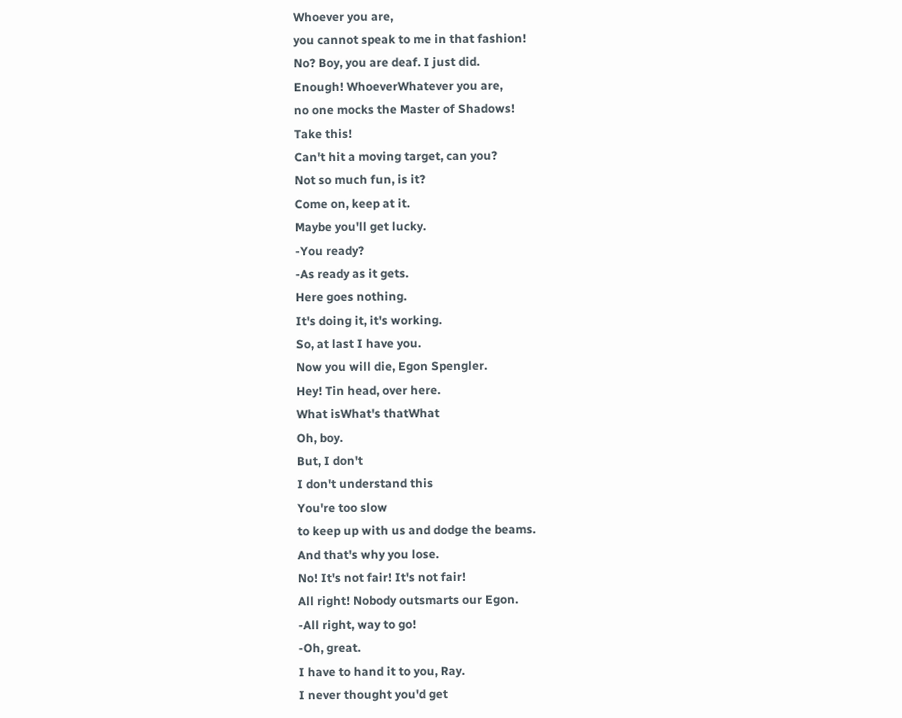Whoever you are,
you cannot speak to me in that fashion!
No? Boy, you are deaf. I just did.
Enough! WhoeverWhatever you are,
no one mocks the Master of Shadows!
Take this!
Can't hit a moving target, can you?
Not so much fun, is it?
Come on, keep at it.
Maybe you'll get lucky.
-You ready?
-As ready as it gets.
Here goes nothing.
It's doing it, it's working.
So, at last I have you.
Now you will die, Egon Spengler.
Hey! Tin head, over here.
What isWhat's thatWhat
Oh, boy.
But, I don't
I don't understand this
You're too slow
to keep up with us and dodge the beams.
And that's why you lose.
No! It's not fair! It's not fair!
All right! Nobody outsmarts our Egon.
-All right, way to go!
-Oh, great.
I have to hand it to you, Ray.
I never thought you'd get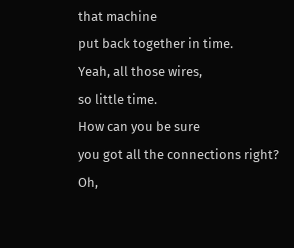that machine
put back together in time.
Yeah, all those wires,
so little time.
How can you be sure
you got all the connections right?
Oh,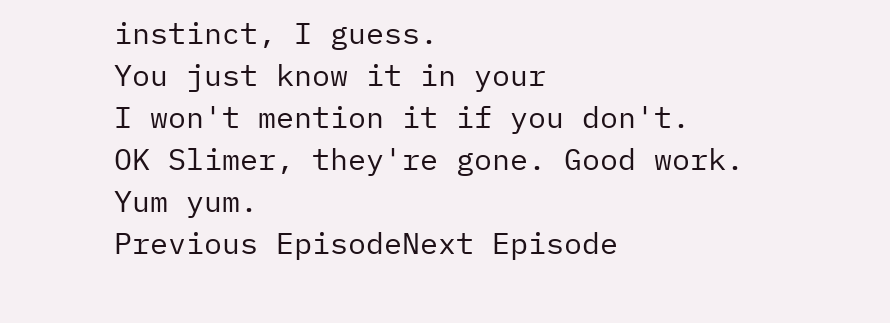instinct, I guess.
You just know it in your
I won't mention it if you don't.
OK Slimer, they're gone. Good work.
Yum yum.
Previous EpisodeNext Episode